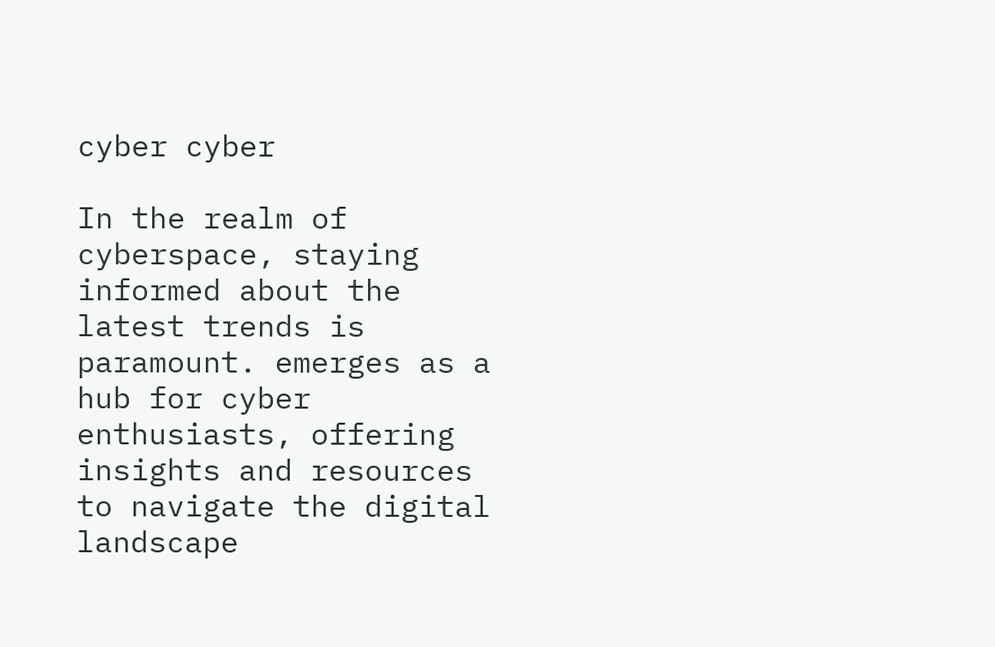cyber cyber

In the realm of cyberspace, staying informed about the latest trends is paramount. emerges as a hub for cyber enthusiasts, offering insights and resources to navigate the digital landscape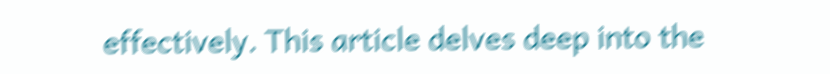effectively. This article delves deep into the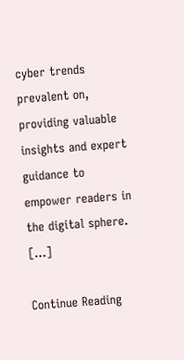cyber trends prevalent on, providing valuable insights and expert guidance to empower readers in the digital sphere. […]

Continue Reading